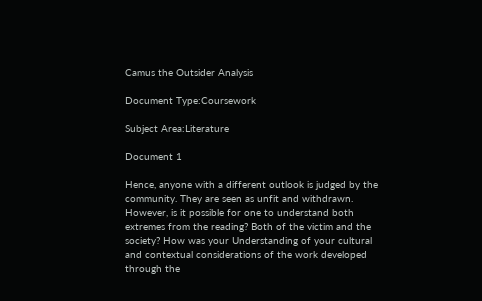Camus the Outsider Analysis

Document Type:Coursework

Subject Area:Literature

Document 1

Hence, anyone with a different outlook is judged by the community. They are seen as unfit and withdrawn. However, is it possible for one to understand both extremes from the reading? Both of the victim and the society? How was your Understanding of your cultural and contextual considerations of the work developed through the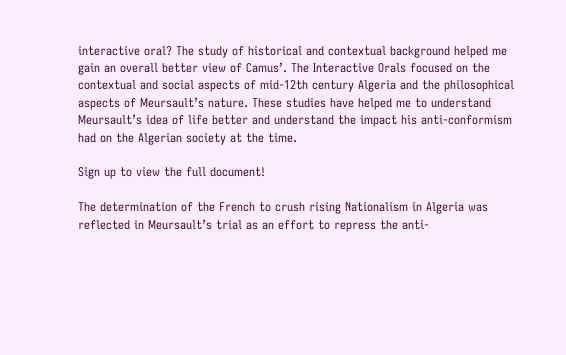interactive oral? The study of historical and contextual background helped me gain an overall better view of Camus’. The Interactive Orals focused on the contextual and social aspects of mid-12th century Algeria and the philosophical aspects of Meursault’s nature. These studies have helped me to understand Meursault’s idea of life better and understand the impact his anti-conformism had on the Algerian society at the time.

Sign up to view the full document!

The determination of the French to crush rising Nationalism in Algeria was reflected in Meursault’s trial as an effort to repress the anti-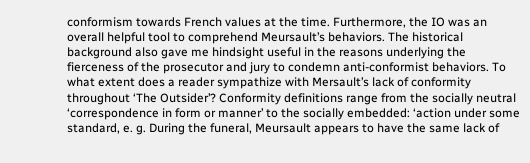conformism towards French values at the time. Furthermore, the IO was an overall helpful tool to comprehend Meursault’s behaviors. The historical background also gave me hindsight useful in the reasons underlying the fierceness of the prosecutor and jury to condemn anti-conformist behaviors. To what extent does a reader sympathize with Mersault’s lack of conformity throughout ‘The Outsider’? Conformity definitions range from the socially neutral ‘correspondence in form or manner’ to the socially embedded: ‘action under some standard, e. g. During the funeral, Meursault appears to have the same lack of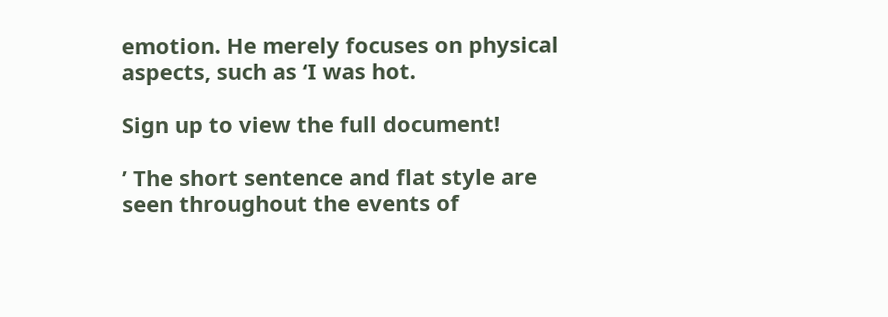emotion. He merely focuses on physical aspects, such as ‘I was hot.

Sign up to view the full document!

’ The short sentence and flat style are seen throughout the events of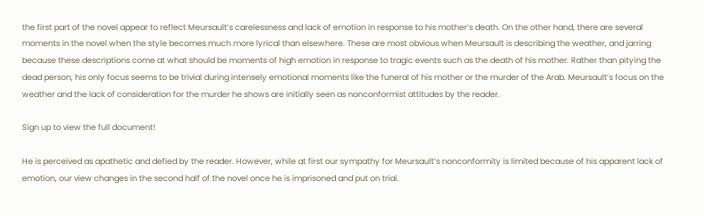the first part of the novel appear to reflect Meursault’s carelessness and lack of emotion in response to his mother’s death. On the other hand, there are several moments in the novel when the style becomes much more lyrical than elsewhere. These are most obvious when Meursault is describing the weather, and jarring because these descriptions come at what should be moments of high emotion in response to tragic events such as the death of his mother. Rather than pitying the dead person, his only focus seems to be trivial during intensely emotional moments like the funeral of his mother or the murder of the Arab. Meursault’s focus on the weather and the lack of consideration for the murder he shows are initially seen as nonconformist attitudes by the reader.

Sign up to view the full document!

He is perceived as apathetic and defied by the reader. However, while at first our sympathy for Meursault’s nonconformity is limited because of his apparent lack of emotion, our view changes in the second half of the novel once he is imprisoned and put on trial.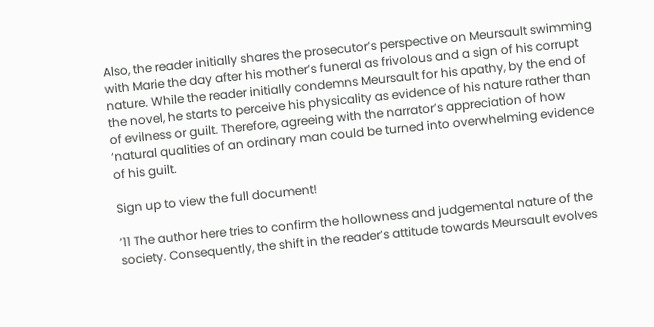Also, the reader initially shares the prosecutor’s perspective on Meursault swimming with Marie the day after his mother’s funeral as frivolous and a sign of his corrupt nature. While the reader initially condemns Meursault for his apathy, by the end of the novel, he starts to perceive his physicality as evidence of his nature rather than of evilness or guilt. Therefore, agreeing with the narrator’s appreciation of how ‘natural qualities of an ordinary man could be turned into overwhelming evidence of his guilt.

Sign up to view the full document!

’11 The author here tries to confirm the hollowness and judgemental nature of the society. Consequently, the shift in the reader’s attitude towards Meursault evolves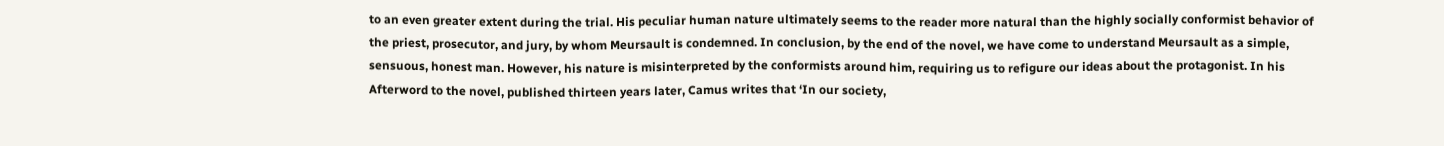to an even greater extent during the trial. His peculiar human nature ultimately seems to the reader more natural than the highly socially conformist behavior of the priest, prosecutor, and jury, by whom Meursault is condemned. In conclusion, by the end of the novel, we have come to understand Meursault as a simple, sensuous, honest man. However, his nature is misinterpreted by the conformists around him, requiring us to refigure our ideas about the protagonist. In his Afterword to the novel, published thirteen years later, Camus writes that ‘In our society,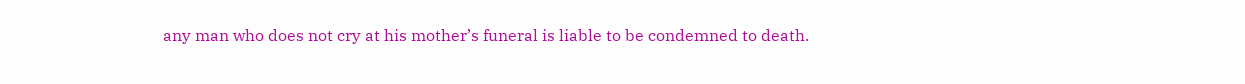any man who does not cry at his mother’s funeral is liable to be condemned to death.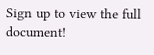Sign up to view the full document!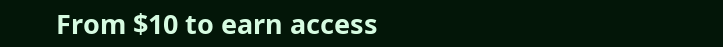From $10 to earn access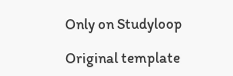Only on Studyloop

Original template